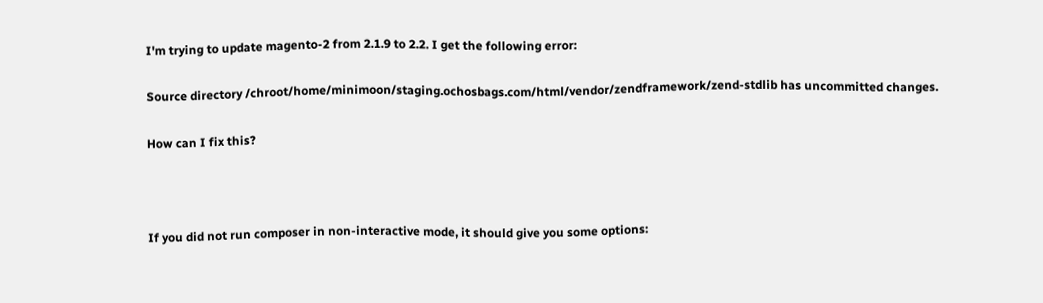I'm trying to update magento-2 from 2.1.9 to 2.2. I get the following error:

Source directory /chroot/home/minimoon/staging.ochosbags.com/html/vendor/zendframework/zend-stdlib has uncommitted changes.

How can I fix this?



If you did not run composer in non-interactive mode, it should give you some options: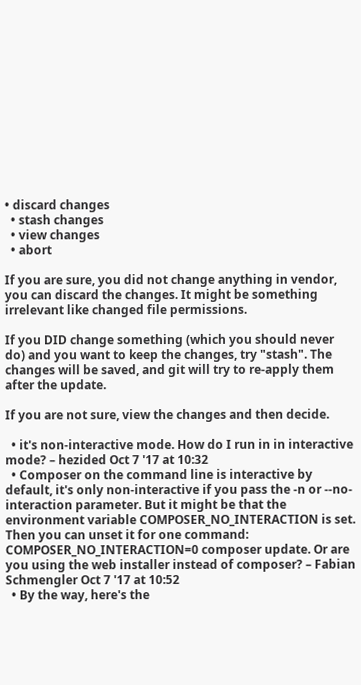• discard changes
  • stash changes
  • view changes
  • abort

If you are sure, you did not change anything in vendor, you can discard the changes. It might be something irrelevant like changed file permissions.

If you DID change something (which you should never do) and you want to keep the changes, try "stash". The changes will be saved, and git will try to re-apply them after the update.

If you are not sure, view the changes and then decide.

  • it's non-interactive mode. How do I run in in interactive mode? – hezided Oct 7 '17 at 10:32
  • Composer on the command line is interactive by default, it's only non-interactive if you pass the -n or --no-interaction parameter. But it might be that the environment variable COMPOSER_NO_INTERACTION is set. Then you can unset it for one command: COMPOSER_NO_INTERACTION=0 composer update. Or are you using the web installer instead of composer? – Fabian Schmengler Oct 7 '17 at 10:52
  • By the way, here's the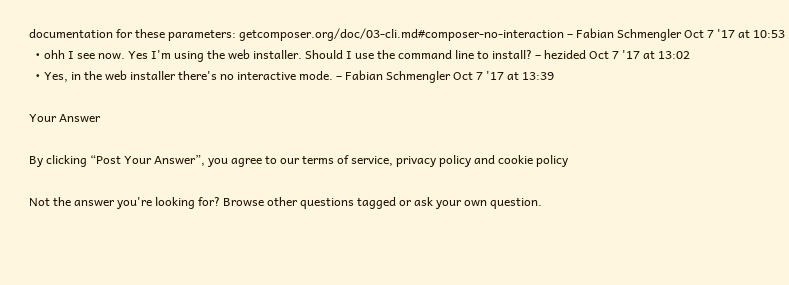documentation for these parameters: getcomposer.org/doc/03-cli.md#composer-no-interaction – Fabian Schmengler Oct 7 '17 at 10:53
  • ohh I see now. Yes I'm using the web installer. Should I use the command line to install? – hezided Oct 7 '17 at 13:02
  • Yes, in the web installer there's no interactive mode. – Fabian Schmengler Oct 7 '17 at 13:39

Your Answer

By clicking “Post Your Answer”, you agree to our terms of service, privacy policy and cookie policy

Not the answer you're looking for? Browse other questions tagged or ask your own question.